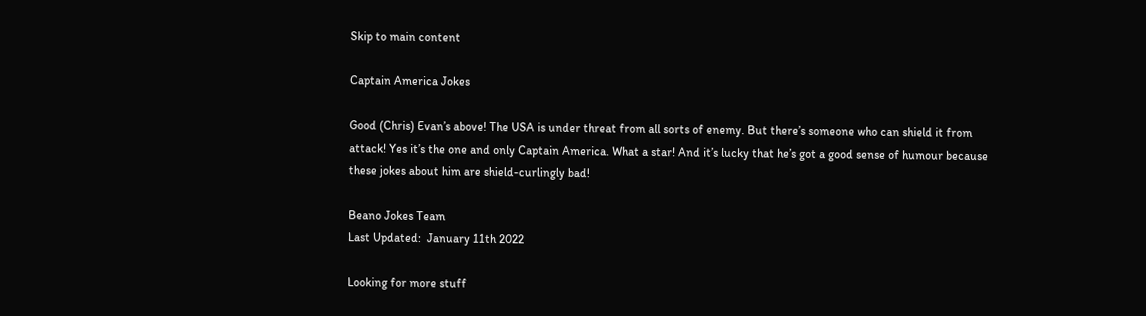Skip to main content

Captain America Jokes

Good (Chris) Evan’s above! The USA is under threat from all sorts of enemy. But there’s someone who can shield it from attack! Yes it’s the one and only Captain America. What a star! And it’s lucky that he’s got a good sense of humour because these jokes about him are shield-curlingly bad!

Beano Jokes Team
Last Updated:  January 11th 2022

Looking for more stuff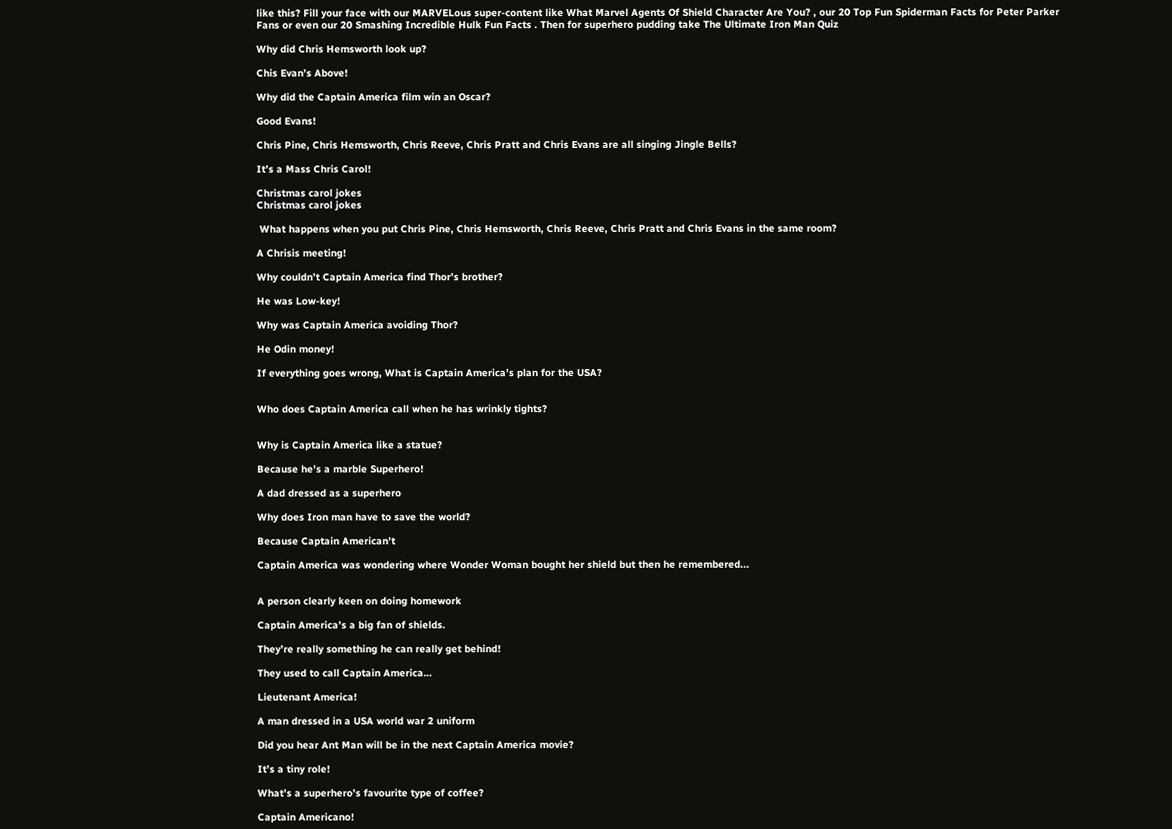like this? Fill your face with our MARVELous super-content like What Marvel Agents Of Shield Character Are You? , our 20 Top Fun Spiderman Facts for Peter Parker Fans or even our 20 Smashing Incredible Hulk Fun Facts . Then for superhero pudding take The Ultimate Iron Man Quiz

Why did Chris Hemsworth look up?

Chis Evan’s Above!

Why did the Captain America film win an Oscar?

Good Evans!

Chris Pine, Chris Hemsworth, Chris Reeve, Chris Pratt and Chris Evans are all singing Jingle Bells?

It’s a Mass Chris Carol!

Christmas carol jokes
Christmas carol jokes

 What happens when you put Chris Pine, Chris Hemsworth, Chris Reeve, Chris Pratt and Chris Evans in the same room?

A Chrisis meeting!

Why couldn’t Captain America find Thor’s brother?

He was Low-key!

Why was Captain America avoiding Thor?

He Odin money!

If everything goes wrong, What is Captain America’s plan for the USA?


Who does Captain America call when he has wrinkly tights?


Why is Captain America like a statue?

Because he’s a marble Superhero!

A dad dressed as a superhero

Why does Iron man have to save the world?

Because Captain American’t

Captain America was wondering where Wonder Woman bought her shield but then he remembered...


A person clearly keen on doing homework

Captain America’s a big fan of shields.

They’re really something he can really get behind!

They used to call Captain America…

Lieutenant America!

A man dressed in a USA world war 2 uniform

Did you hear Ant Man will be in the next Captain America movie?

It’s a tiny role!

What’s a superhero’s favourite type of coffee?

Captain Americano!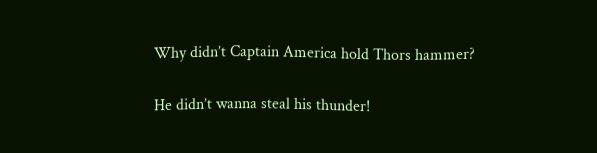Why didn’t Captain America hold Thors hammer?

He didn’t wanna steal his thunder!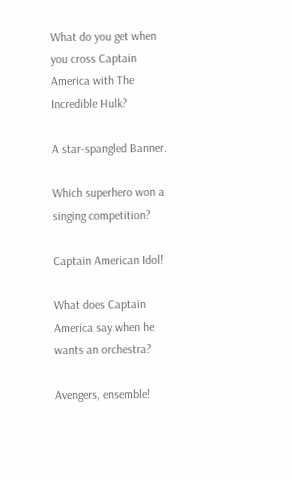What do you get when you cross Captain America with The Incredible Hulk?

A star-spangled Banner.

Which superhero won a singing competition?

Captain American Idol!

What does Captain America say when he wants an orchestra?

Avengers, ensemble!